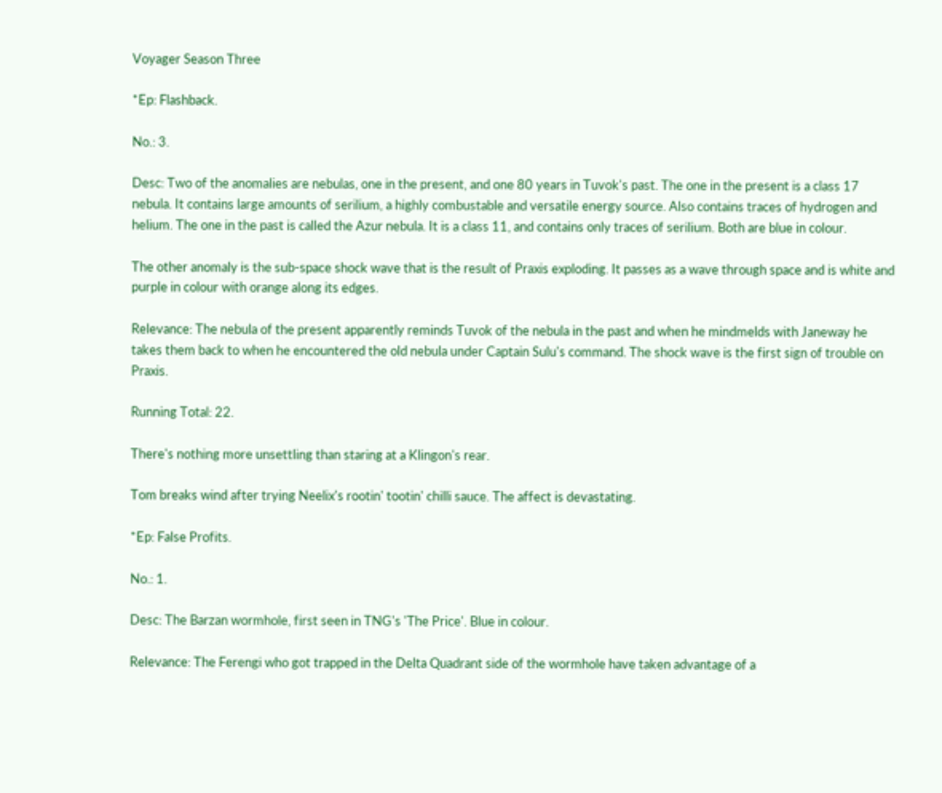Voyager Season Three

*Ep: Flashback.

No.: 3.

Desc: Two of the anomalies are nebulas, one in the present, and one 80 years in Tuvok's past. The one in the present is a class 17 nebula. It contains large amounts of serilium, a highly combustable and versatile energy source. Also contains traces of hydrogen and helium. The one in the past is called the Azur nebula. It is a class 11, and contains only traces of serilium. Both are blue in colour.

The other anomaly is the sub-space shock wave that is the result of Praxis exploding. It passes as a wave through space and is white and purple in colour with orange along its edges.

Relevance: The nebula of the present apparently reminds Tuvok of the nebula in the past and when he mindmelds with Janeway he takes them back to when he encountered the old nebula under Captain Sulu's command. The shock wave is the first sign of trouble on Praxis.

Running Total: 22.

There's nothing more unsettling than staring at a Klingon's rear.

Tom breaks wind after trying Neelix's rootin' tootin' chilli sauce. The affect is devastating.

*Ep: False Profits.

No.: 1.

Desc: The Barzan wormhole, first seen in TNG's 'The Price'. Blue in colour.

Relevance: The Ferengi who got trapped in the Delta Quadrant side of the wormhole have taken advantage of a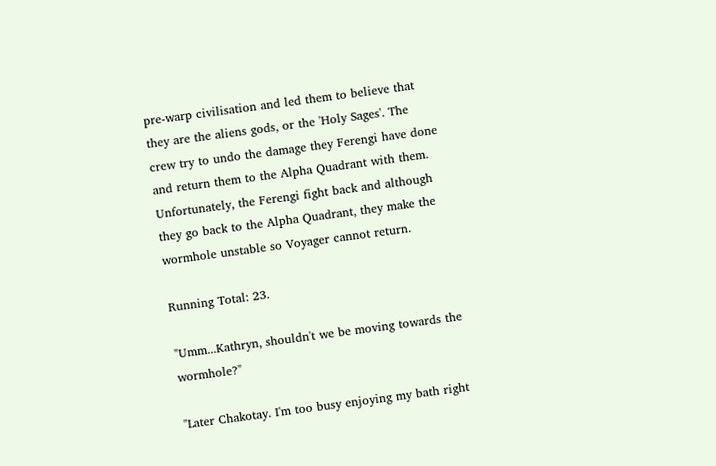pre-warp civilisation and led them to believe that they are the aliens gods, or the 'Holy Sages'. The crew try to undo the damage they Ferengi have done and return them to the Alpha Quadrant with them. Unfortunately, the Ferengi fight back and although they go back to the Alpha Quadrant, they make the wormhole unstable so Voyager cannot return.

Running Total: 23.

"Umm...Kathryn, shouldn't we be moving towards the wormhole?"

"Later Chakotay. I'm too busy enjoying my bath right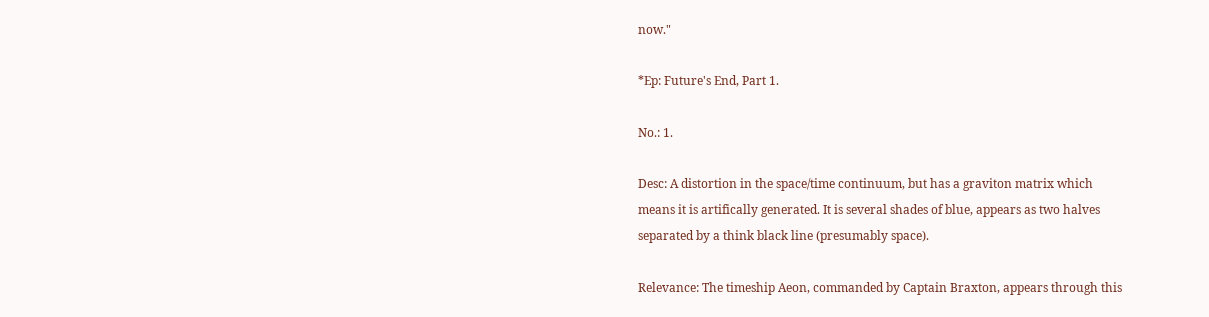now."

*Ep: Future's End, Part 1.

No.: 1.

Desc: A distortion in the space/time continuum, but has a graviton matrix which means it is artifically generated. It is several shades of blue, appears as two halves separated by a think black line (presumably space).

Relevance: The timeship Aeon, commanded by Captain Braxton, appears through this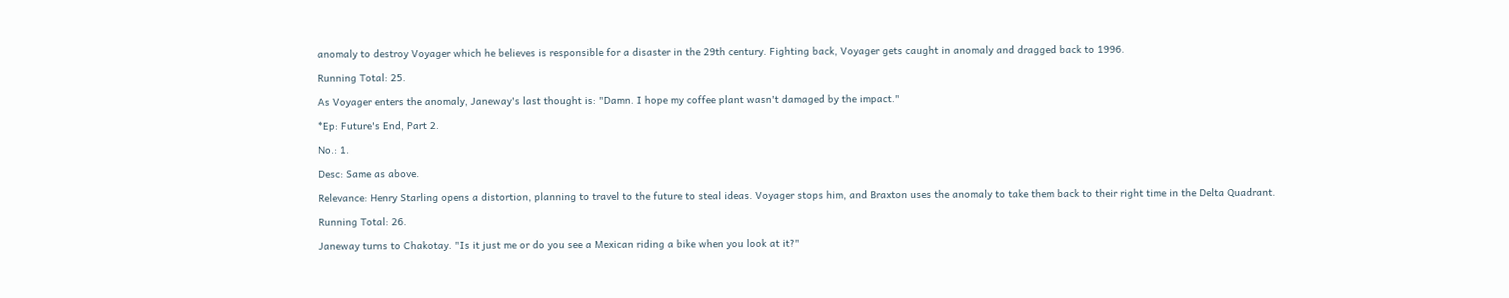anomaly to destroy Voyager which he believes is responsible for a disaster in the 29th century. Fighting back, Voyager gets caught in anomaly and dragged back to 1996.

Running Total: 25.

As Voyager enters the anomaly, Janeway's last thought is: "Damn. I hope my coffee plant wasn't damaged by the impact."

*Ep: Future's End, Part 2.

No.: 1.

Desc: Same as above.

Relevance: Henry Starling opens a distortion, planning to travel to the future to steal ideas. Voyager stops him, and Braxton uses the anomaly to take them back to their right time in the Delta Quadrant.

Running Total: 26.

Janeway turns to Chakotay. "Is it just me or do you see a Mexican riding a bike when you look at it?"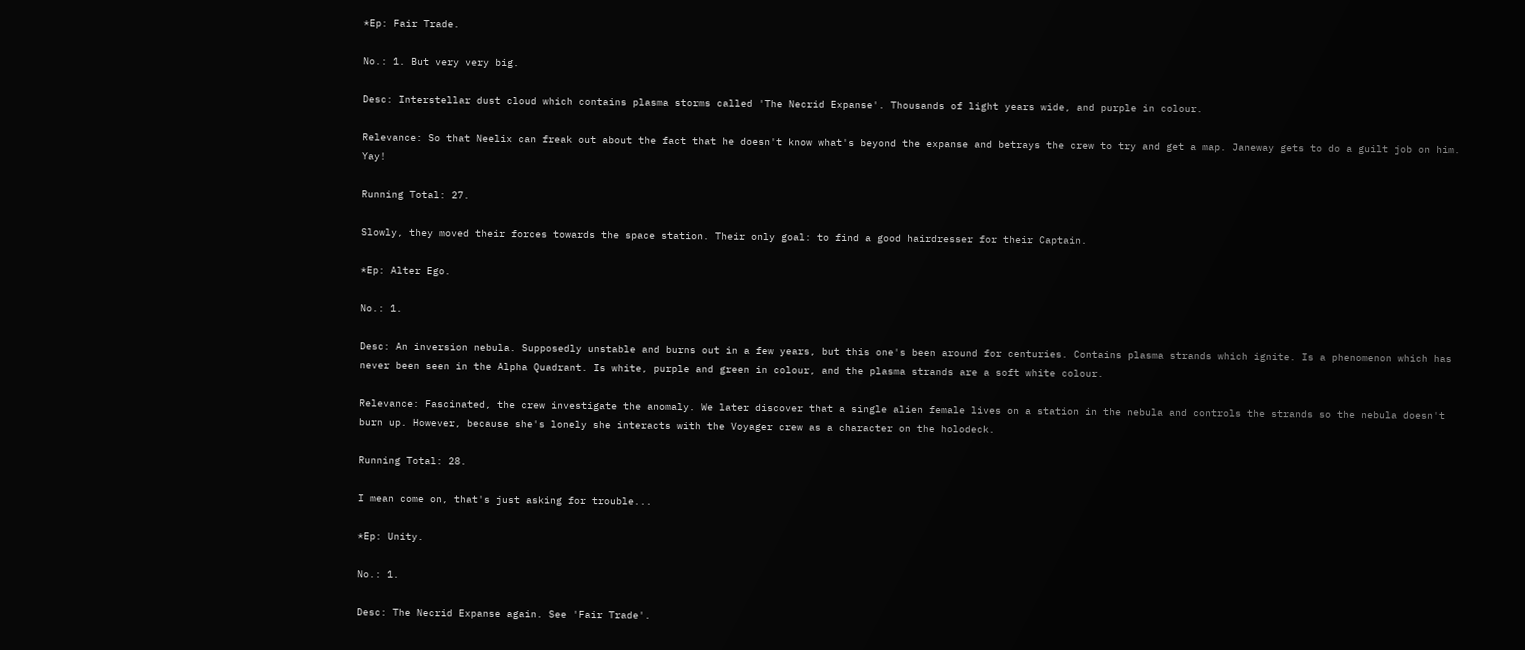*Ep: Fair Trade.

No.: 1. But very very big.

Desc: Interstellar dust cloud which contains plasma storms called 'The Necrid Expanse'. Thousands of light years wide, and purple in colour.

Relevance: So that Neelix can freak out about the fact that he doesn't know what's beyond the expanse and betrays the crew to try and get a map. Janeway gets to do a guilt job on him. Yay!

Running Total: 27.

Slowly, they moved their forces towards the space station. Their only goal: to find a good hairdresser for their Captain.

*Ep: Alter Ego.

No.: 1.

Desc: An inversion nebula. Supposedly unstable and burns out in a few years, but this one's been around for centuries. Contains plasma strands which ignite. Is a phenomenon which has never been seen in the Alpha Quadrant. Is white, purple and green in colour, and the plasma strands are a soft white colour.

Relevance: Fascinated, the crew investigate the anomaly. We later discover that a single alien female lives on a station in the nebula and controls the strands so the nebula doesn't burn up. However, because she's lonely she interacts with the Voyager crew as a character on the holodeck.

Running Total: 28.

I mean come on, that's just asking for trouble...

*Ep: Unity.

No.: 1.

Desc: The Necrid Expanse again. See 'Fair Trade'.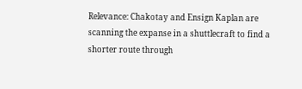Relevance: Chakotay and Ensign Kaplan are scanning the expanse in a shuttlecraft to find a shorter route through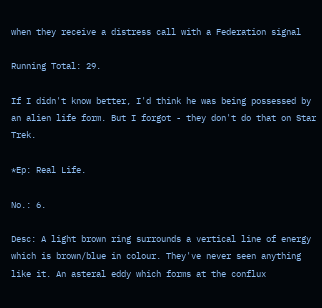when they receive a distress call with a Federation signal

Running Total: 29.

If I didn't know better, I'd think he was being possessed by an alien life form. But I forgot - they don't do that on Star Trek.

*Ep: Real Life.

No.: 6.

Desc: A light brown ring surrounds a vertical line of energy which is brown/blue in colour. They've never seen anything like it. An asteral eddy which forms at the conflux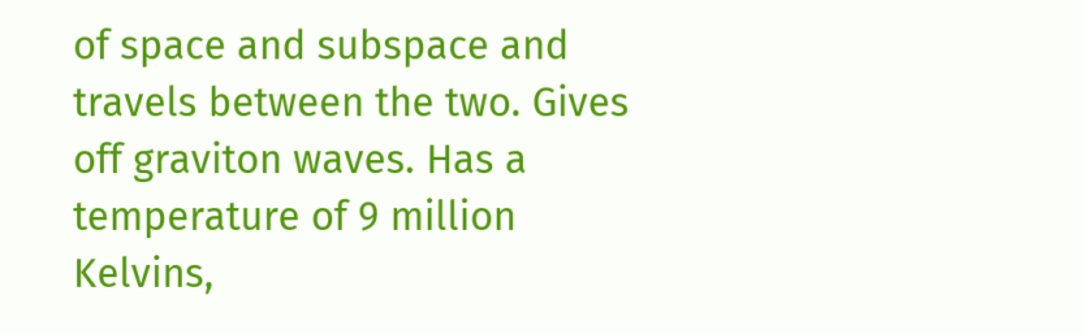of space and subspace and travels between the two. Gives off graviton waves. Has a temperature of 9 million Kelvins,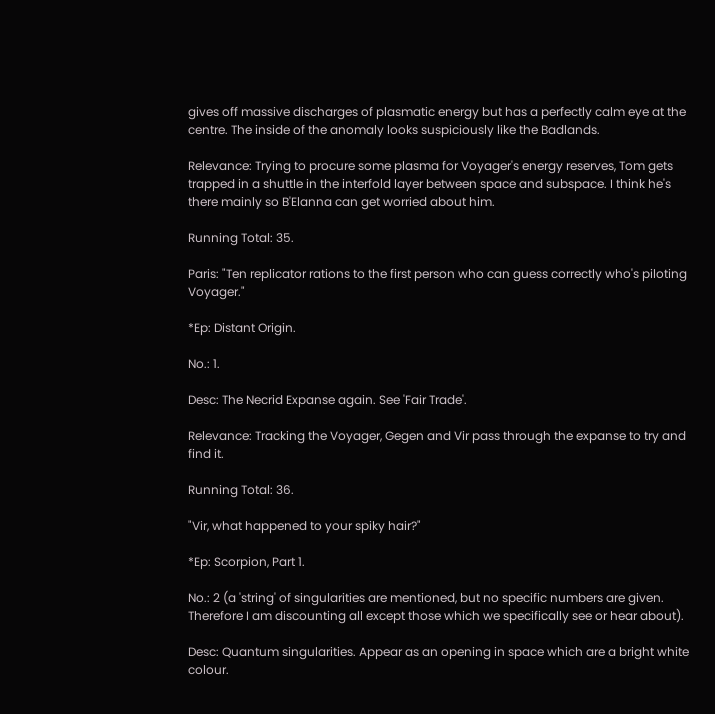gives off massive discharges of plasmatic energy but has a perfectly calm eye at the centre. The inside of the anomaly looks suspiciously like the Badlands.

Relevance: Trying to procure some plasma for Voyager's energy reserves, Tom gets trapped in a shuttle in the interfold layer between space and subspace. I think he's there mainly so B'Elanna can get worried about him.

Running Total: 35.

Paris: "Ten replicator rations to the first person who can guess correctly who's piloting Voyager."

*Ep: Distant Origin.

No.: 1.

Desc: The Necrid Expanse again. See 'Fair Trade'.

Relevance: Tracking the Voyager, Gegen and Vir pass through the expanse to try and find it.

Running Total: 36.

"Vir, what happened to your spiky hair?"

*Ep: Scorpion, Part 1.

No.: 2 (a 'string' of singularities are mentioned, but no specific numbers are given. Therefore I am discounting all except those which we specifically see or hear about).

Desc: Quantum singularities. Appear as an opening in space which are a bright white colour.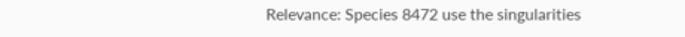Relevance: Species 8472 use the singularities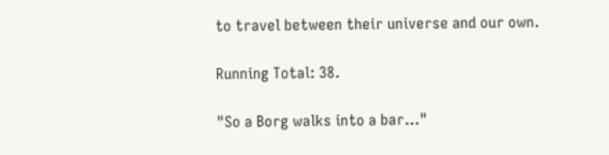to travel between their universe and our own.

Running Total: 38.

"So a Borg walks into a bar..."